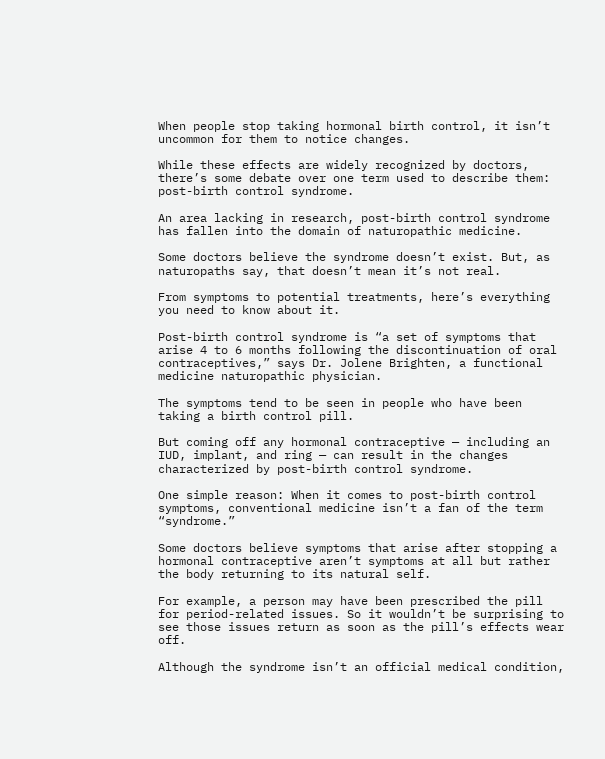When people stop taking hormonal birth control, it isn’t uncommon for them to notice changes.

While these effects are widely recognized by doctors, there’s some debate over one term used to describe them: post-birth control syndrome.

An area lacking in research, post-birth control syndrome has fallen into the domain of naturopathic medicine.

Some doctors believe the syndrome doesn’t exist. But, as naturopaths say, that doesn’t mean it’s not real.

From symptoms to potential treatments, here’s everything you need to know about it.

Post-birth control syndrome is “a set of symptoms that arise 4 to 6 months following the discontinuation of oral contraceptives,” says Dr. Jolene Brighten, a functional medicine naturopathic physician.

The symptoms tend to be seen in people who have been taking a birth control pill.

But coming off any hormonal contraceptive — including an IUD, implant, and ring — can result in the changes characterized by post-birth control syndrome.

One simple reason: When it comes to post-birth control symptoms, conventional medicine isn’t a fan of the term “syndrome.”

Some doctors believe symptoms that arise after stopping a hormonal contraceptive aren’t symptoms at all but rather the body returning to its natural self.

For example, a person may have been prescribed the pill for period-related issues. So it wouldn’t be surprising to see those issues return as soon as the pill’s effects wear off.

Although the syndrome isn’t an official medical condition,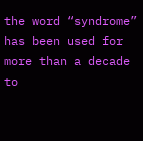the word “syndrome” has been used for more than a decade to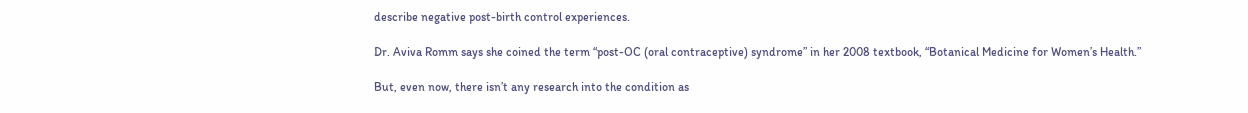describe negative post-birth control experiences.

Dr. Aviva Romm says she coined the term “post-OC (oral contraceptive) syndrome” in her 2008 textbook, “Botanical Medicine for Women’s Health.”

But, even now, there isn’t any research into the condition as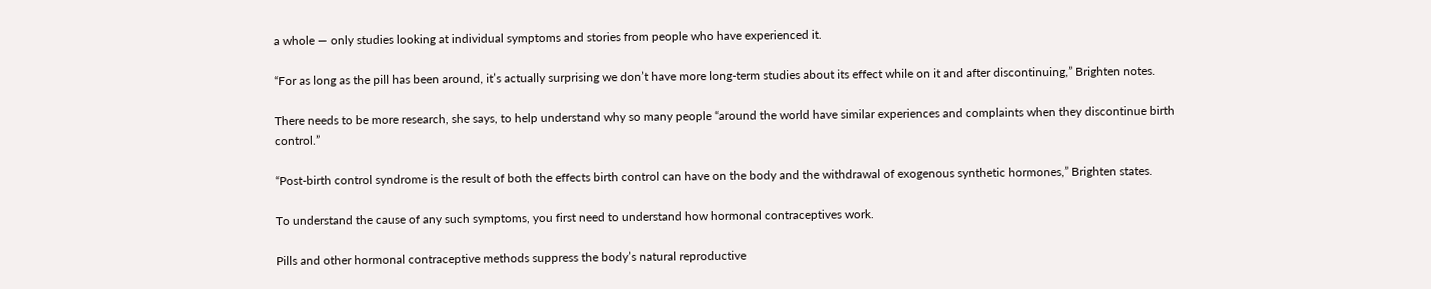a whole — only studies looking at individual symptoms and stories from people who have experienced it.

“For as long as the pill has been around, it’s actually surprising we don’t have more long-term studies about its effect while on it and after discontinuing,” Brighten notes.

There needs to be more research, she says, to help understand why so many people “around the world have similar experiences and complaints when they discontinue birth control.”

“Post-birth control syndrome is the result of both the effects birth control can have on the body and the withdrawal of exogenous synthetic hormones,” Brighten states.

To understand the cause of any such symptoms, you first need to understand how hormonal contraceptives work.

Pills and other hormonal contraceptive methods suppress the body’s natural reproductive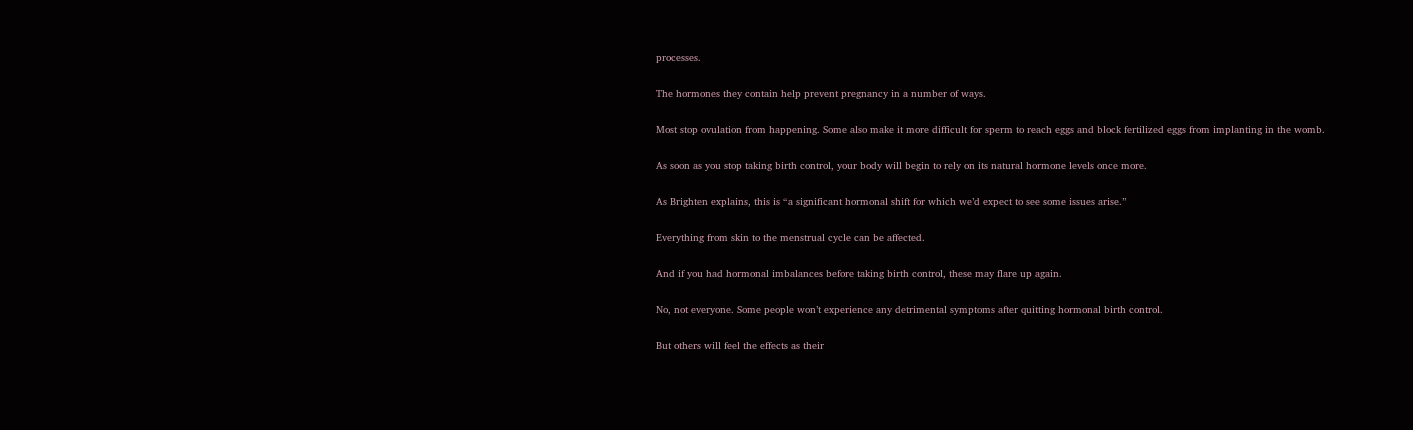processes.

The hormones they contain help prevent pregnancy in a number of ways.

Most stop ovulation from happening. Some also make it more difficult for sperm to reach eggs and block fertilized eggs from implanting in the womb.

As soon as you stop taking birth control, your body will begin to rely on its natural hormone levels once more.

As Brighten explains, this is “a significant hormonal shift for which we’d expect to see some issues arise.”

Everything from skin to the menstrual cycle can be affected.

And if you had hormonal imbalances before taking birth control, these may flare up again.

No, not everyone. Some people won’t experience any detrimental symptoms after quitting hormonal birth control.

But others will feel the effects as their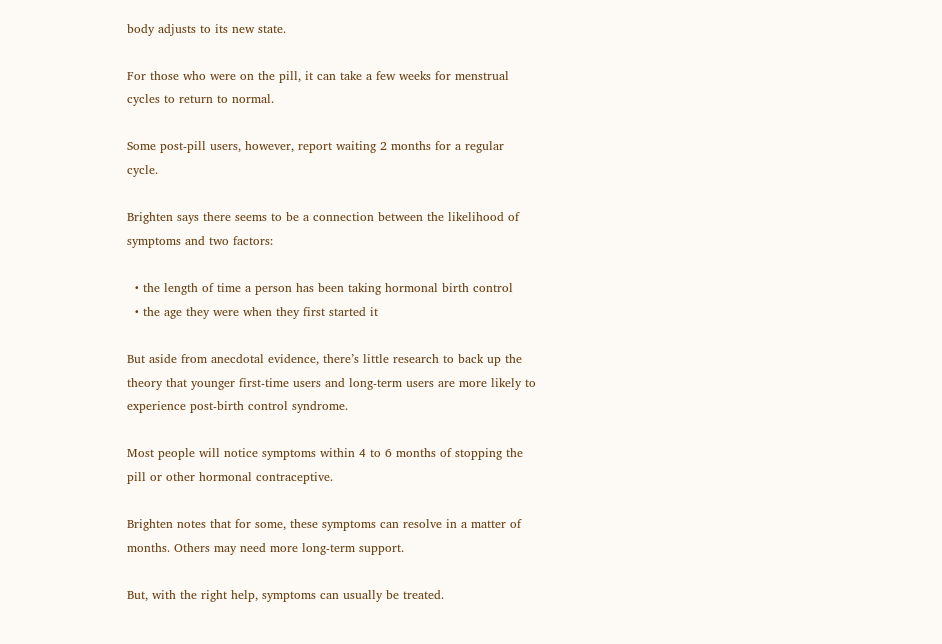body adjusts to its new state.

For those who were on the pill, it can take a few weeks for menstrual cycles to return to normal.

Some post-pill users, however, report waiting 2 months for a regular cycle.

Brighten says there seems to be a connection between the likelihood of symptoms and two factors:

  • the length of time a person has been taking hormonal birth control
  • the age they were when they first started it

But aside from anecdotal evidence, there’s little research to back up the theory that younger first-time users and long-term users are more likely to experience post-birth control syndrome.

Most people will notice symptoms within 4 to 6 months of stopping the pill or other hormonal contraceptive.

Brighten notes that for some, these symptoms can resolve in a matter of months. Others may need more long-term support.

But, with the right help, symptoms can usually be treated.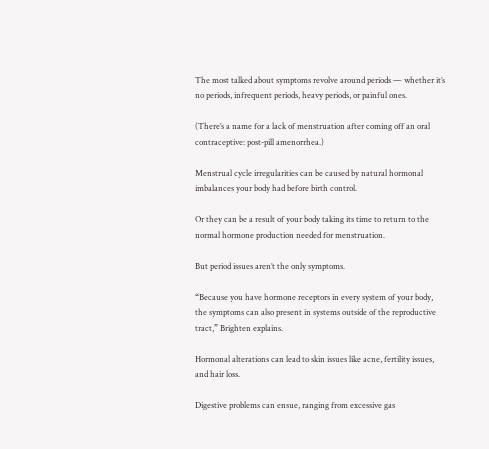The most talked about symptoms revolve around periods — whether it’s no periods, infrequent periods, heavy periods, or painful ones.

(There’s a name for a lack of menstruation after coming off an oral contraceptive: post-pill amenorrhea.)

Menstrual cycle irregularities can be caused by natural hormonal imbalances your body had before birth control.

Or they can be a result of your body taking its time to return to the normal hormone production needed for menstruation.

But period issues aren’t the only symptoms.

“Because you have hormone receptors in every system of your body, the symptoms can also present in systems outside of the reproductive tract,” Brighten explains.

Hormonal alterations can lead to skin issues like acne, fertility issues, and hair loss.

Digestive problems can ensue, ranging from excessive gas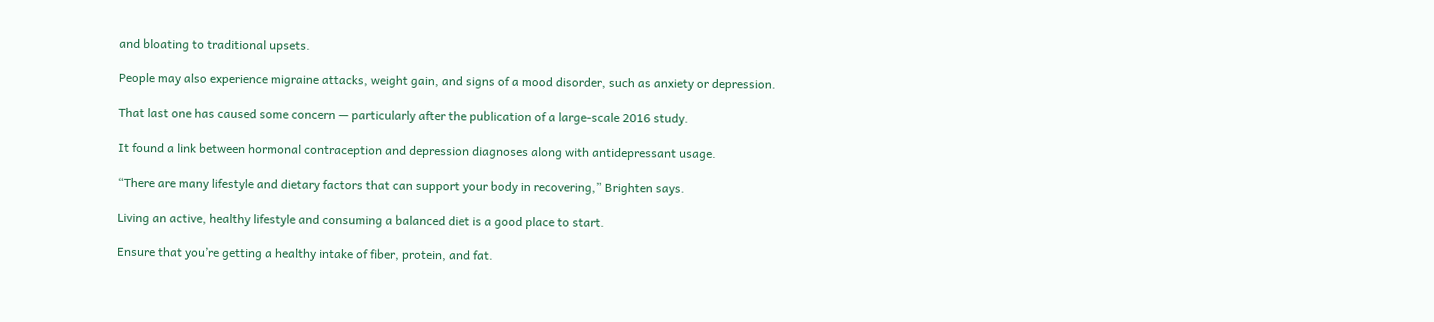and bloating to traditional upsets.

People may also experience migraine attacks, weight gain, and signs of a mood disorder, such as anxiety or depression.

That last one has caused some concern — particularly after the publication of a large-scale 2016 study.

It found a link between hormonal contraception and depression diagnoses along with antidepressant usage.

“There are many lifestyle and dietary factors that can support your body in recovering,” Brighten says.

Living an active, healthy lifestyle and consuming a balanced diet is a good place to start.

Ensure that you’re getting a healthy intake of fiber, protein, and fat.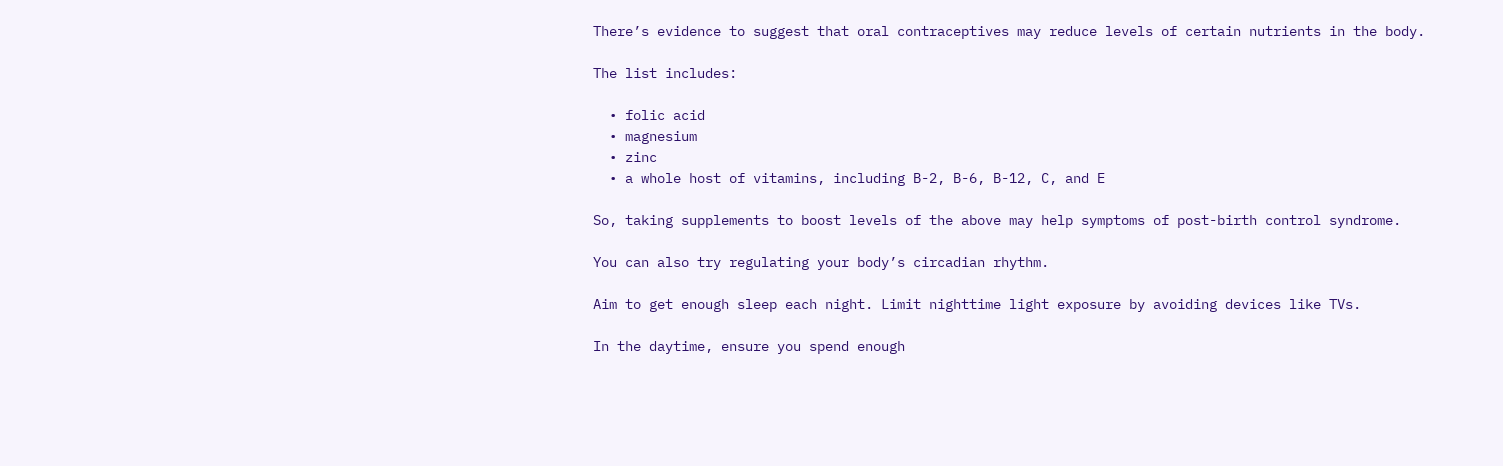There’s evidence to suggest that oral contraceptives may reduce levels of certain nutrients in the body.

The list includes:

  • folic acid
  • magnesium
  • zinc
  • a whole host of vitamins, including B-2, B-6, B-12, C, and E

So, taking supplements to boost levels of the above may help symptoms of post-birth control syndrome.

You can also try regulating your body’s circadian rhythm.

Aim to get enough sleep each night. Limit nighttime light exposure by avoiding devices like TVs.

In the daytime, ensure you spend enough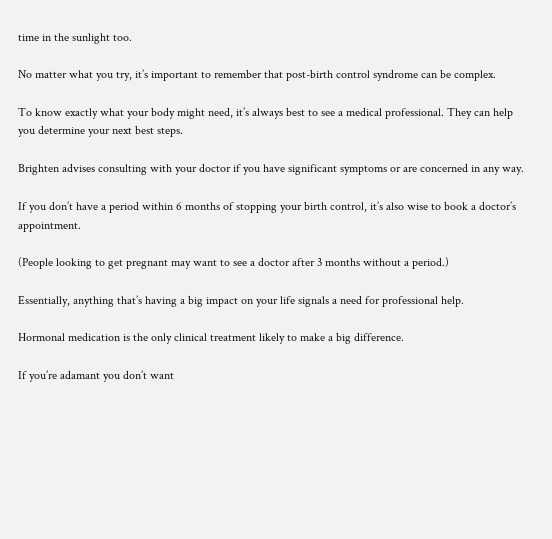time in the sunlight too.

No matter what you try, it’s important to remember that post-birth control syndrome can be complex.

To know exactly what your body might need, it’s always best to see a medical professional. They can help you determine your next best steps.

Brighten advises consulting with your doctor if you have significant symptoms or are concerned in any way.

If you don’t have a period within 6 months of stopping your birth control, it’s also wise to book a doctor’s appointment.

(People looking to get pregnant may want to see a doctor after 3 months without a period.)

Essentially, anything that’s having a big impact on your life signals a need for professional help.

Hormonal medication is the only clinical treatment likely to make a big difference.

If you’re adamant you don’t want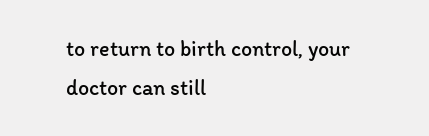to return to birth control, your doctor can still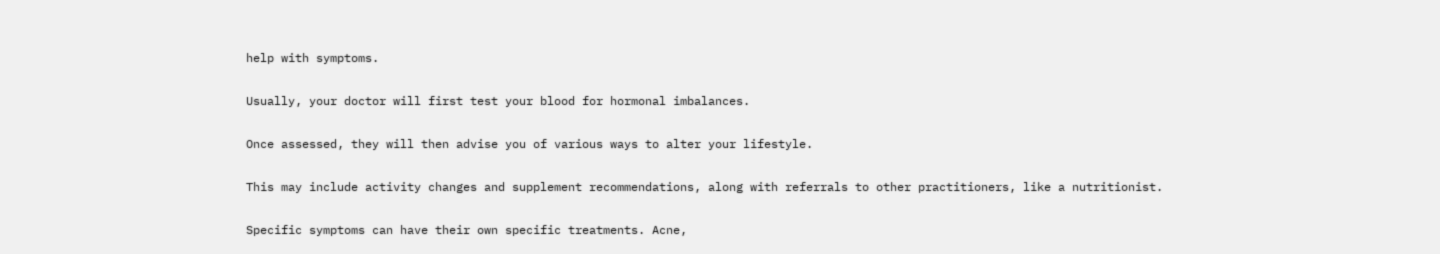help with symptoms.

Usually, your doctor will first test your blood for hormonal imbalances.

Once assessed, they will then advise you of various ways to alter your lifestyle.

This may include activity changes and supplement recommendations, along with referrals to other practitioners, like a nutritionist.

Specific symptoms can have their own specific treatments. Acne,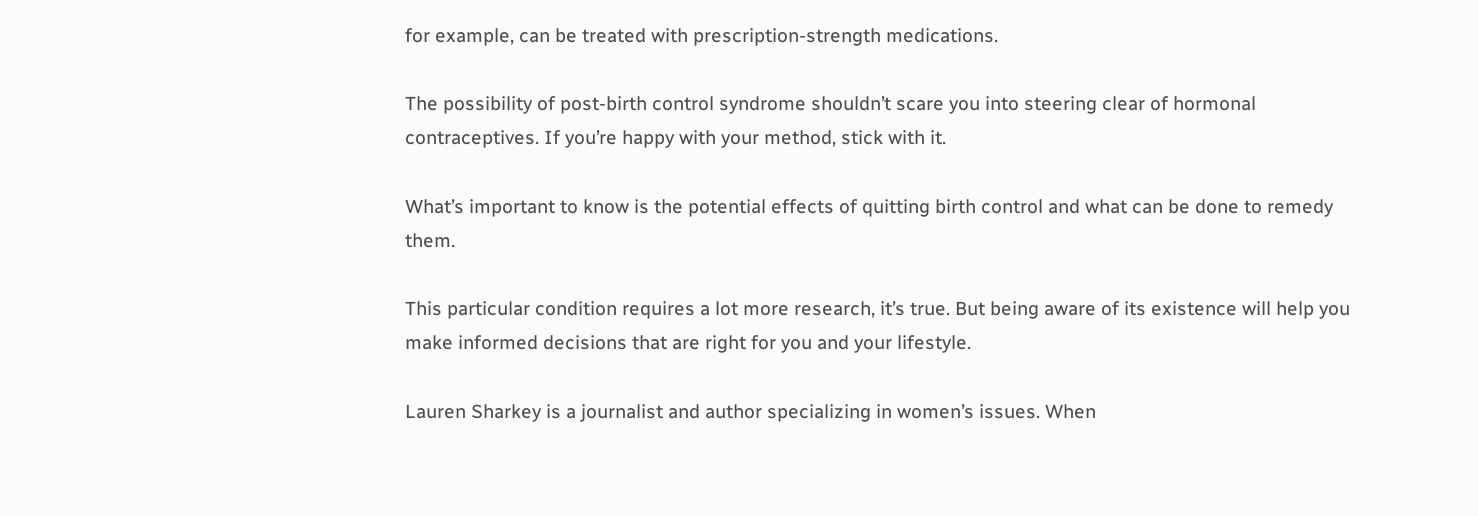for example, can be treated with prescription-strength medications.

The possibility of post-birth control syndrome shouldn’t scare you into steering clear of hormonal contraceptives. If you’re happy with your method, stick with it.

What’s important to know is the potential effects of quitting birth control and what can be done to remedy them.

This particular condition requires a lot more research, it’s true. But being aware of its existence will help you make informed decisions that are right for you and your lifestyle.

Lauren Sharkey is a journalist and author specializing in women’s issues. When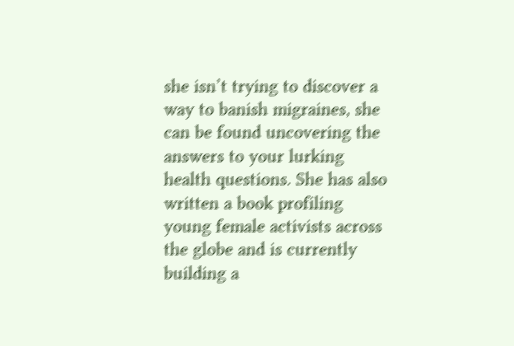she isn’t trying to discover a way to banish migraines, she can be found uncovering the answers to your lurking health questions. She has also written a book profiling young female activists across the globe and is currently building a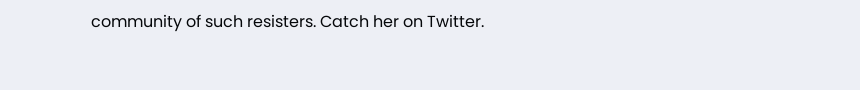community of such resisters. Catch her on Twitter.